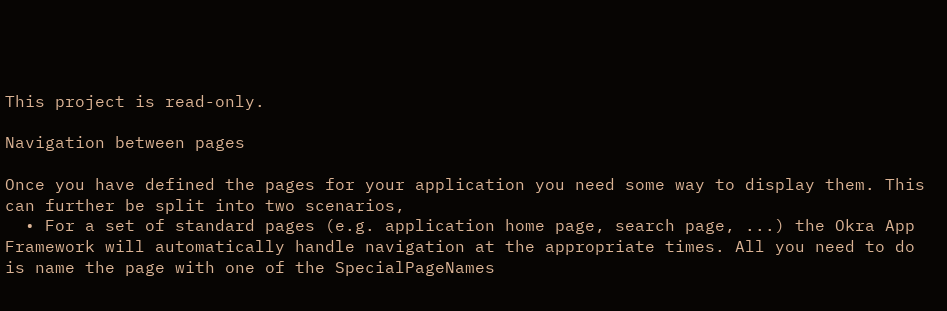This project is read-only.

Navigation between pages

Once you have defined the pages for your application you need some way to display them. This can further be split into two scenarios,
  • For a set of standard pages (e.g. application home page, search page, ...) the Okra App Framework will automatically handle navigation at the appropriate times. All you need to do is name the page with one of the SpecialPageNames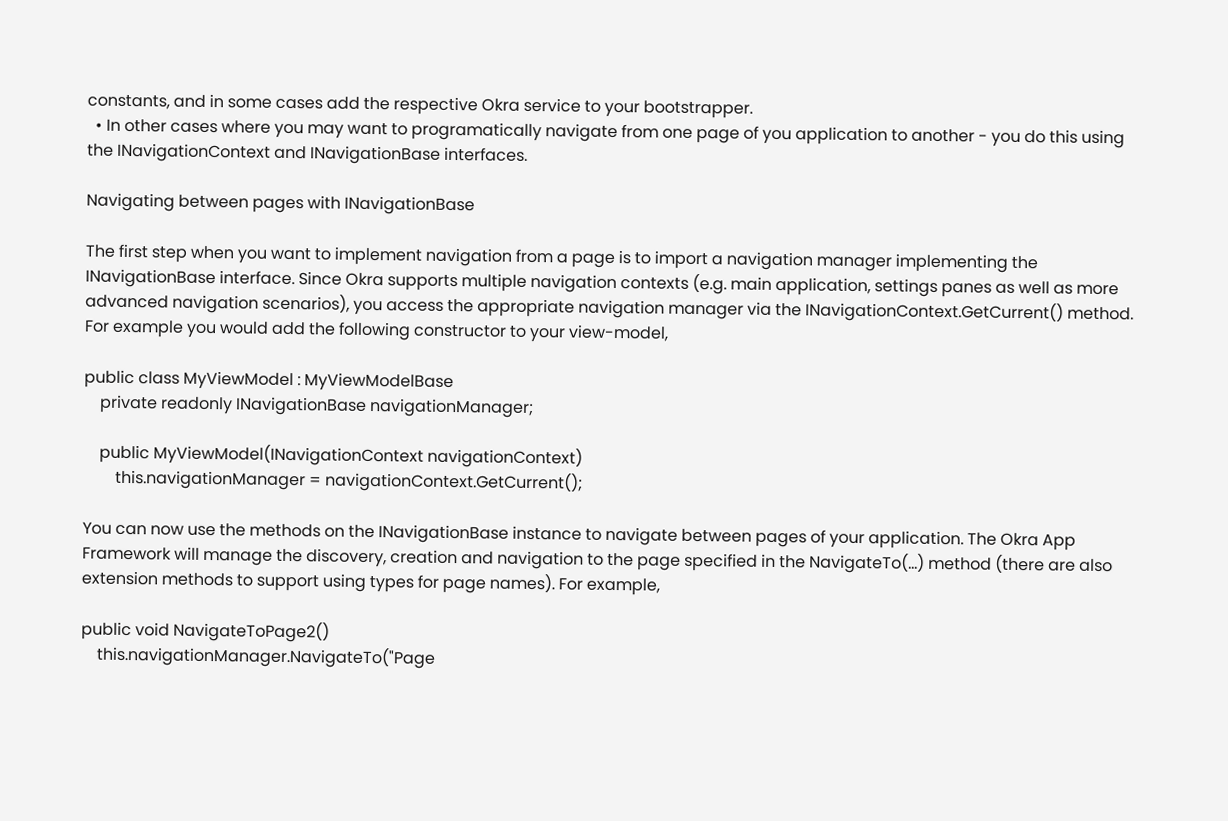constants, and in some cases add the respective Okra service to your bootstrapper.
  • In other cases where you may want to programatically navigate from one page of you application to another - you do this using the INavigationContext and INavigationBase interfaces.

Navigating between pages with INavigationBase

The first step when you want to implement navigation from a page is to import a navigation manager implementing the INavigationBase interface. Since Okra supports multiple navigation contexts (e.g. main application, settings panes as well as more advanced navigation scenarios), you access the appropriate navigation manager via the INavigationContext.GetCurrent() method. For example you would add the following constructor to your view-model,

public class MyViewModel : MyViewModelBase
    private readonly INavigationBase navigationManager;

    public MyViewModel(INavigationContext navigationContext)
        this.navigationManager = navigationContext.GetCurrent();

You can now use the methods on the INavigationBase instance to navigate between pages of your application. The Okra App Framework will manage the discovery, creation and navigation to the page specified in the NavigateTo(...) method (there are also extension methods to support using types for page names). For example,

public void NavigateToPage2()
    this.navigationManager.NavigateTo("Page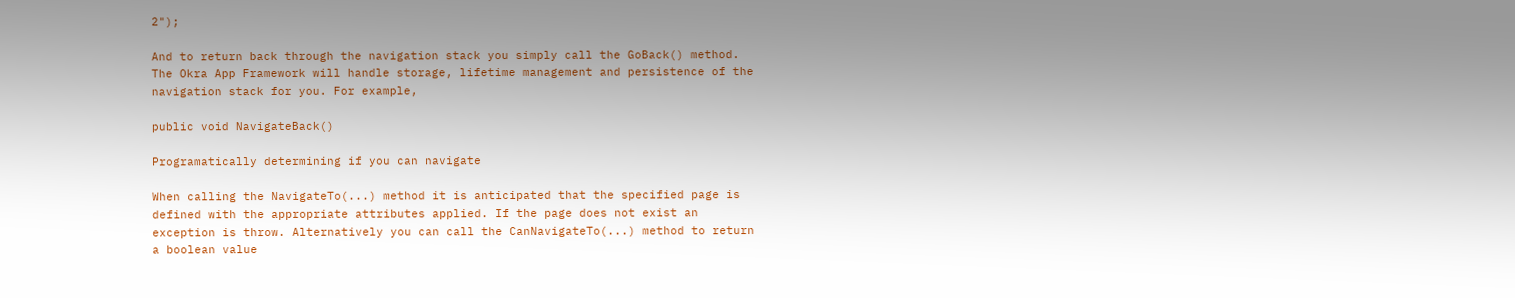2");

And to return back through the navigation stack you simply call the GoBack() method. The Okra App Framework will handle storage, lifetime management and persistence of the navigation stack for you. For example,

public void NavigateBack()

Programatically determining if you can navigate

When calling the NavigateTo(...) method it is anticipated that the specified page is defined with the appropriate attributes applied. If the page does not exist an exception is throw. Alternatively you can call the CanNavigateTo(...) method to return a boolean value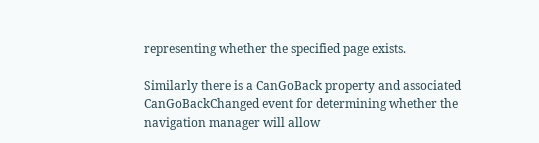representing whether the specified page exists.

Similarly there is a CanGoBack property and associated CanGoBackChanged event for determining whether the navigation manager will allow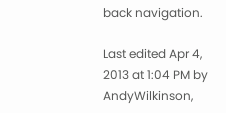back navigation.

Last edited Apr 4, 2013 at 1:04 PM by AndyWilkinson,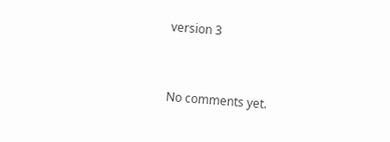version 3


No comments yet.